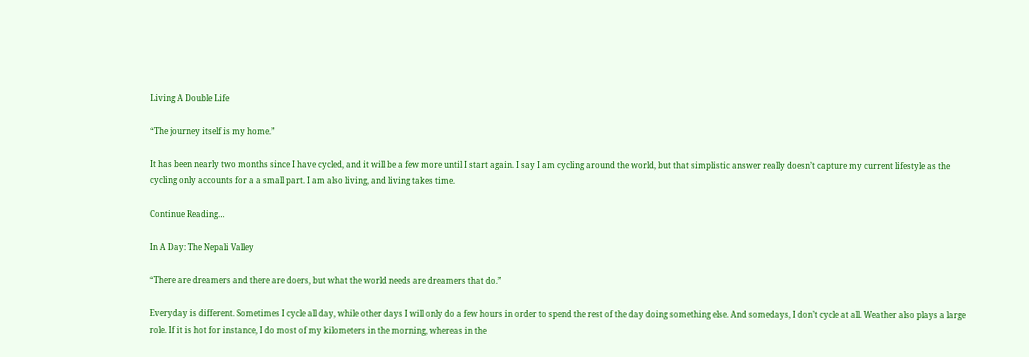Living A Double Life

“The journey itself is my home.”

It has been nearly two months since I have cycled, and it will be a few more until I start again. I say I am cycling around the world, but that simplistic answer really doesn’t capture my current lifestyle as the cycling only accounts for a a small part. I am also living, and living takes time.

Continue Reading…

In A Day: The Nepali Valley

“There are dreamers and there are doers, but what the world needs are dreamers that do.”

Everyday is different. Sometimes I cycle all day, while other days I will only do a few hours in order to spend the rest of the day doing something else. And somedays, I don’t cycle at all. Weather also plays a large role. If it is hot for instance, I do most of my kilometers in the morning, whereas in the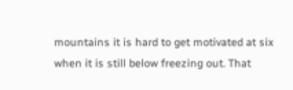mountains it is hard to get motivated at six when it is still below freezing out. That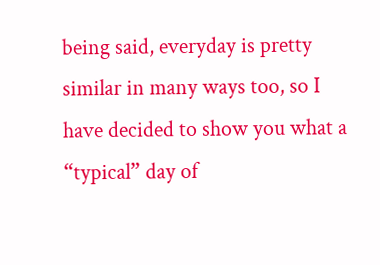being said, everyday is pretty similar in many ways too, so I have decided to show you what a “typical” day of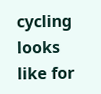cycling looks like for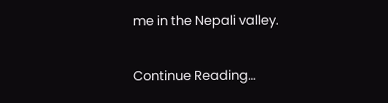me in the Nepali valley.

Continue Reading…